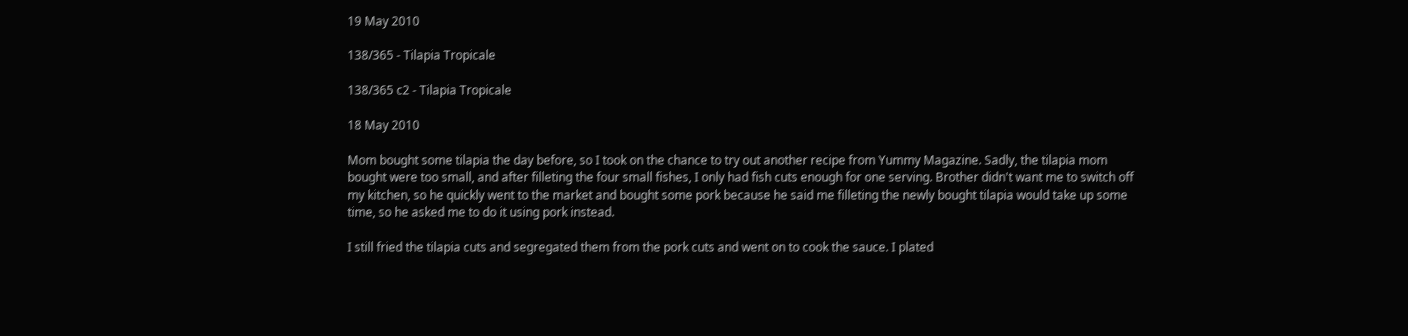19 May 2010

138/365 - Tilapia Tropicale

138/365 c2 - Tilapia Tropicale

18 May 2010

Mom bought some tilapia the day before, so I took on the chance to try out another recipe from Yummy Magazine. Sadly, the tilapia mom bought were too small, and after filleting the four small fishes, I only had fish cuts enough for one serving. Brother didn't want me to switch off my kitchen, so he quickly went to the market and bought some pork because he said me filleting the newly bought tilapia would take up some time, so he asked me to do it using pork instead.

I still fried the tilapia cuts and segregated them from the pork cuts and went on to cook the sauce. I plated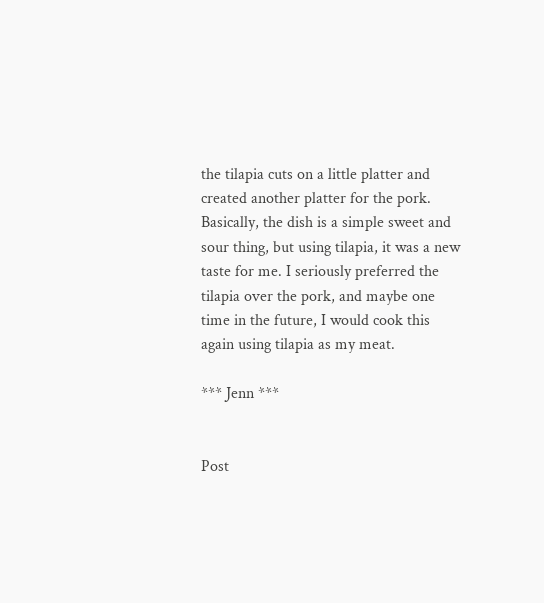the tilapia cuts on a little platter and created another platter for the pork. Basically, the dish is a simple sweet and sour thing, but using tilapia, it was a new taste for me. I seriously preferred the tilapia over the pork, and maybe one time in the future, I would cook this again using tilapia as my meat.

*** Jenn ***


Post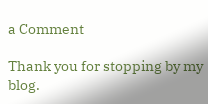a Comment

Thank you for stopping by my blog.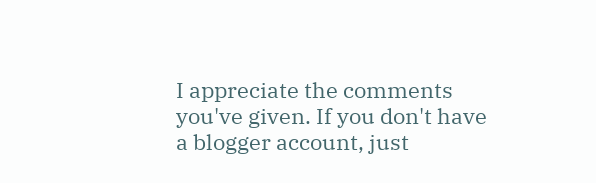I appreciate the comments you've given. If you don't have a blogger account, just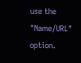use the "Name/URL" option.